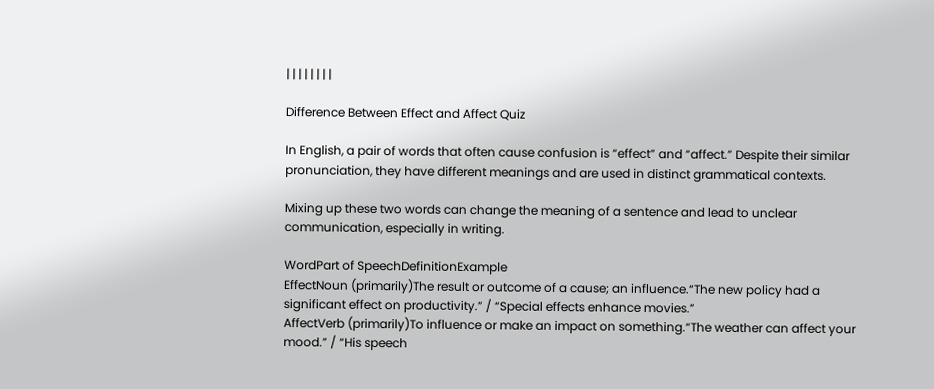| | | | | | | |

Difference Between Effect and Affect Quiz

In English, a pair of words that often cause confusion is “effect” and “affect.” Despite their similar pronunciation, they have different meanings and are used in distinct grammatical contexts.

Mixing up these two words can change the meaning of a sentence and lead to unclear communication, especially in writing.

WordPart of SpeechDefinitionExample
EffectNoun (primarily)The result or outcome of a cause; an influence.“The new policy had a significant effect on productivity.” / “Special effects enhance movies.”
AffectVerb (primarily)To influence or make an impact on something.“The weather can affect your mood.” / “His speech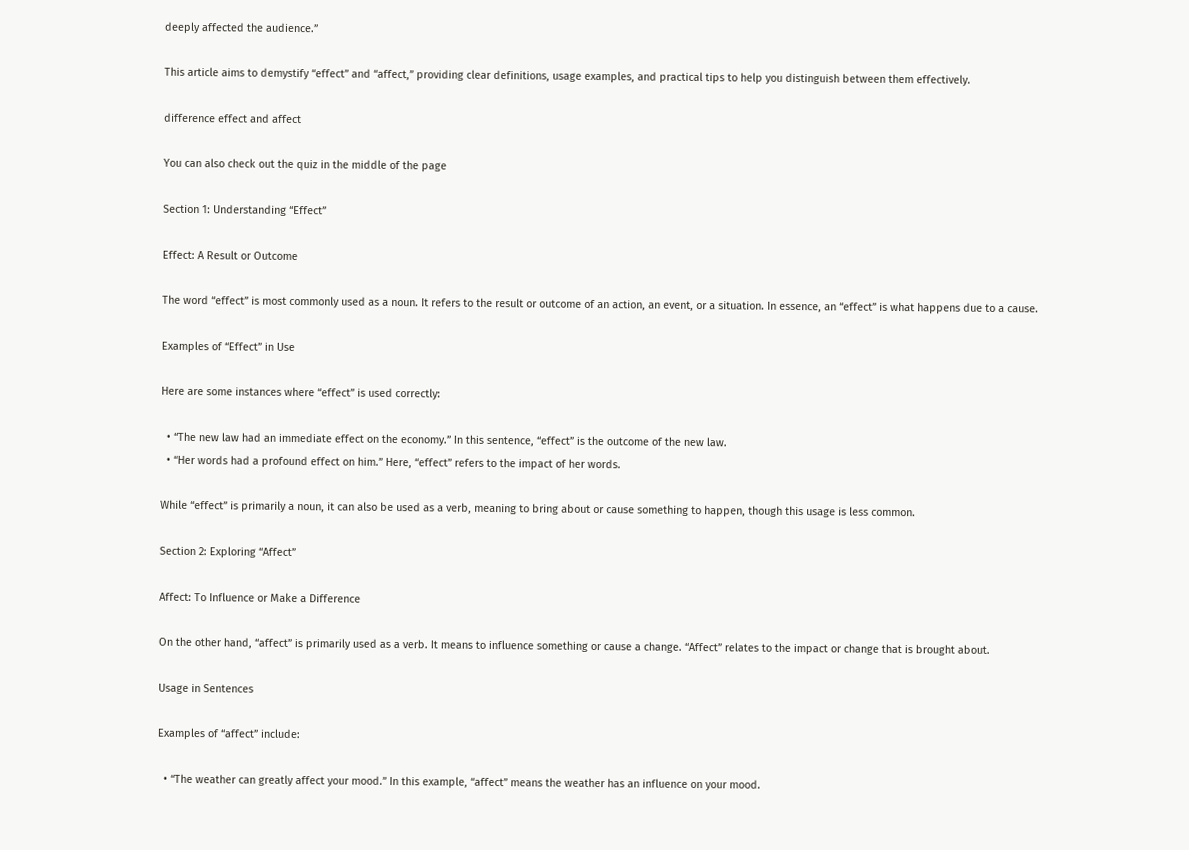deeply affected the audience.”

This article aims to demystify “effect” and “affect,” providing clear definitions, usage examples, and practical tips to help you distinguish between them effectively.

difference effect and affect

You can also check out the quiz in the middle of the page

Section 1: Understanding “Effect”

Effect: A Result or Outcome

The word “effect” is most commonly used as a noun. It refers to the result or outcome of an action, an event, or a situation. In essence, an “effect” is what happens due to a cause.

Examples of “Effect” in Use

Here are some instances where “effect” is used correctly:

  • “The new law had an immediate effect on the economy.” In this sentence, “effect” is the outcome of the new law.
  • “Her words had a profound effect on him.” Here, “effect” refers to the impact of her words.

While “effect” is primarily a noun, it can also be used as a verb, meaning to bring about or cause something to happen, though this usage is less common.

Section 2: Exploring “Affect”

Affect: To Influence or Make a Difference

On the other hand, “affect” is primarily used as a verb. It means to influence something or cause a change. “Affect” relates to the impact or change that is brought about.

Usage in Sentences

Examples of “affect” include:

  • “The weather can greatly affect your mood.” In this example, “affect” means the weather has an influence on your mood.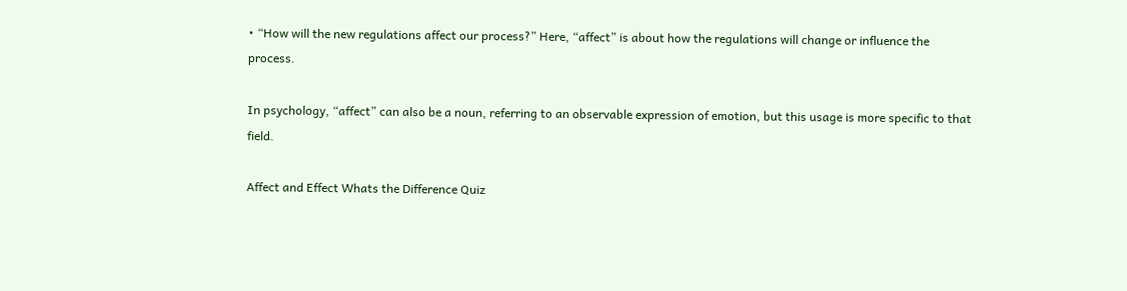• “How will the new regulations affect our process?” Here, “affect” is about how the regulations will change or influence the process.

In psychology, “affect” can also be a noun, referring to an observable expression of emotion, but this usage is more specific to that field.

Affect and Effect Whats the Difference Quiz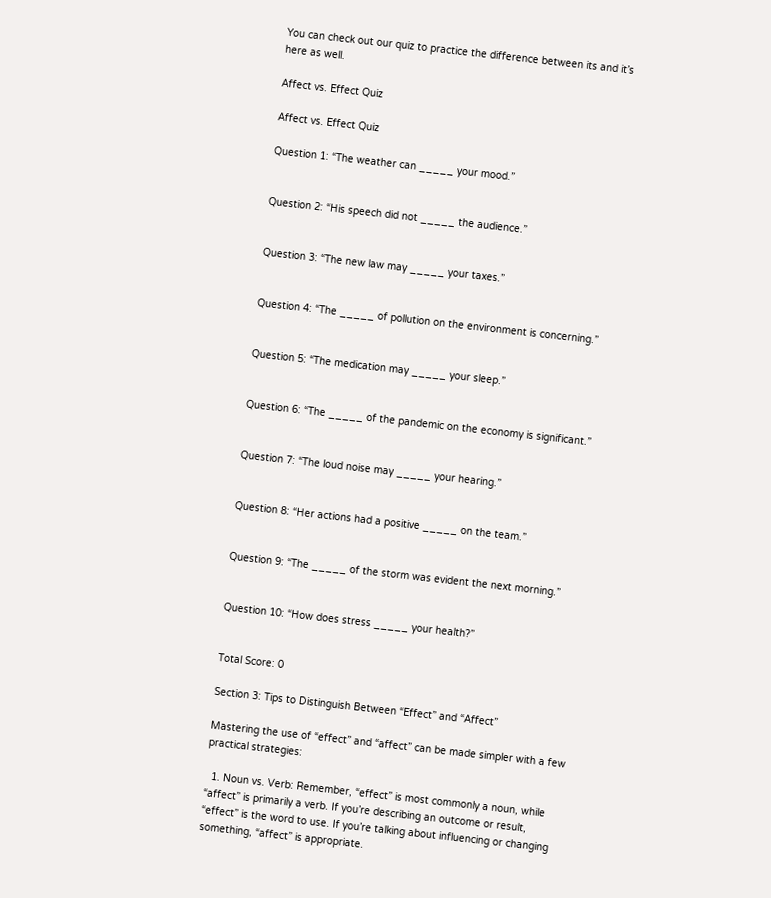You can check out our quiz to practice the difference between its and it’s here as well.

Affect vs. Effect Quiz

Affect vs. Effect Quiz

Question 1: “The weather can _____ your mood.”


Question 2: “His speech did not _____ the audience.”


Question 3: “The new law may _____ your taxes.”


Question 4: “The _____ of pollution on the environment is concerning.”


Question 5: “The medication may _____ your sleep.”


Question 6: “The _____ of the pandemic on the economy is significant.”


Question 7: “The loud noise may _____ your hearing.”


Question 8: “Her actions had a positive _____ on the team.”


Question 9: “The _____ of the storm was evident the next morning.”


Question 10: “How does stress _____ your health?”


Total Score: 0

Section 3: Tips to Distinguish Between “Effect” and “Affect”

Mastering the use of “effect” and “affect” can be made simpler with a few practical strategies:

  1. Noun vs. Verb: Remember, “effect” is most commonly a noun, while “affect” is primarily a verb. If you’re describing an outcome or result, “effect” is the word to use. If you’re talking about influencing or changing something, “affect” is appropriate.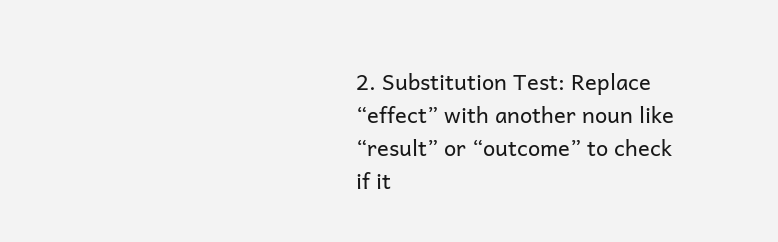2. Substitution Test: Replace “effect” with another noun like “result” or “outcome” to check if it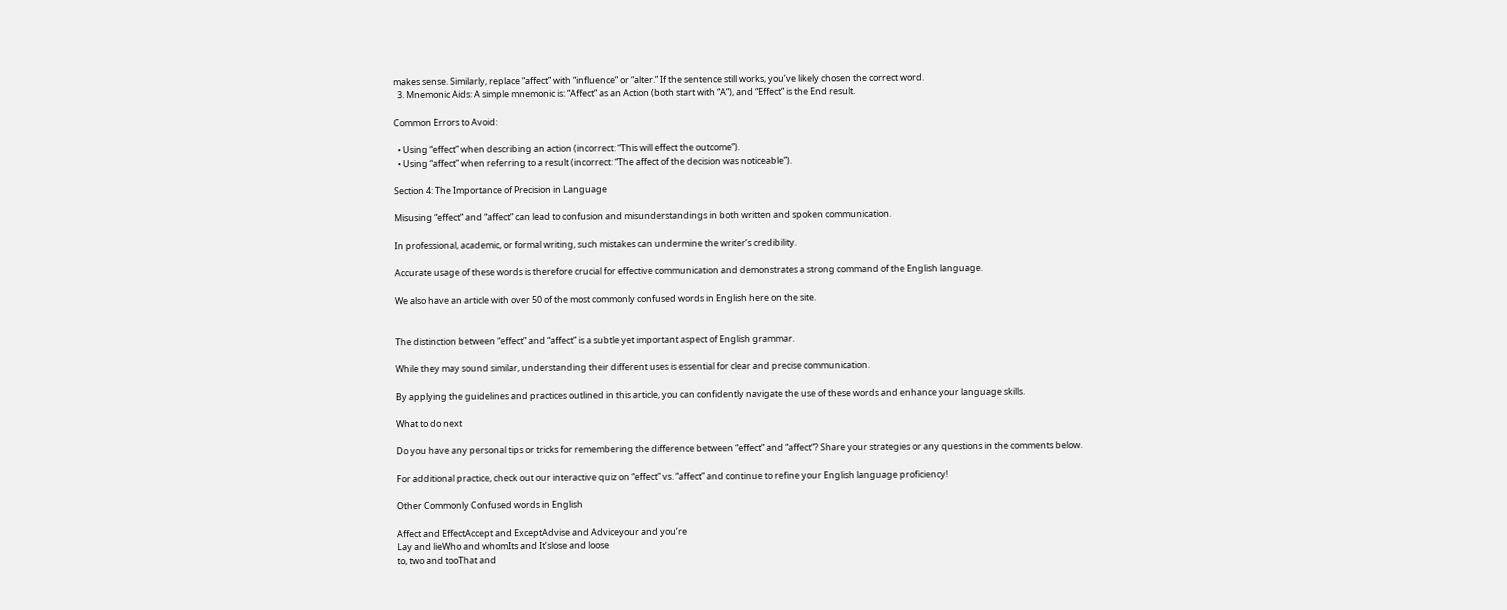makes sense. Similarly, replace “affect” with “influence” or “alter.” If the sentence still works, you’ve likely chosen the correct word.
  3. Mnemonic Aids: A simple mnemonic is: “Affect” as an Action (both start with “A”), and “Effect” is the End result.

Common Errors to Avoid:

  • Using “effect” when describing an action (incorrect: “This will effect the outcome”).
  • Using “affect” when referring to a result (incorrect: “The affect of the decision was noticeable”).

Section 4: The Importance of Precision in Language

Misusing “effect” and “affect” can lead to confusion and misunderstandings in both written and spoken communication.

In professional, academic, or formal writing, such mistakes can undermine the writer’s credibility.

Accurate usage of these words is therefore crucial for effective communication and demonstrates a strong command of the English language.

We also have an article with over 50 of the most commonly confused words in English here on the site.


The distinction between “effect” and “affect” is a subtle yet important aspect of English grammar.

While they may sound similar, understanding their different uses is essential for clear and precise communication.

By applying the guidelines and practices outlined in this article, you can confidently navigate the use of these words and enhance your language skills.

What to do next

Do you have any personal tips or tricks for remembering the difference between “effect” and “affect“? Share your strategies or any questions in the comments below.

For additional practice, check out our interactive quiz on “effect” vs. “affect” and continue to refine your English language proficiency!

Other Commonly Confused words in English

Affect and EffectAccept and ExceptAdvise and Adviceyour and you’re
Lay and lieWho and whomIts and It’slose and loose
to, two and tooThat and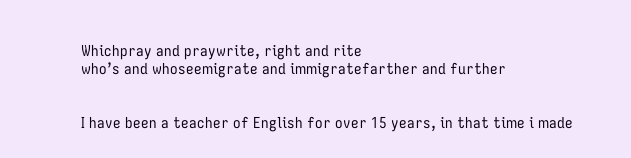Whichpray and praywrite, right and rite
who’s and whoseemigrate and immigratefarther and further


I have been a teacher of English for over 15 years, in that time i made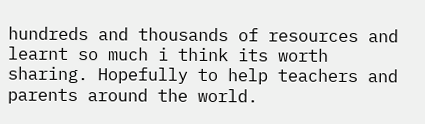hundreds and thousands of resources and learnt so much i think its worth sharing. Hopefully to help teachers and parents around the world.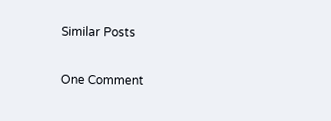Similar Posts

One Comment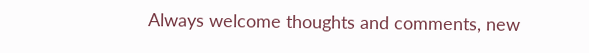Always welcome thoughts and comments, new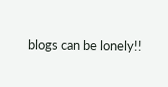blogs can be lonely!!